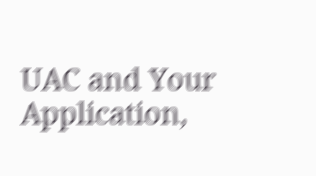UAC and Your Application,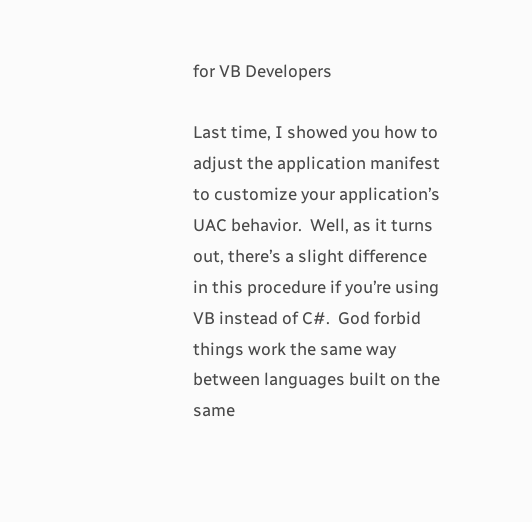for VB Developers

Last time, I showed you how to adjust the application manifest to customize your application’s UAC behavior.  Well, as it turns out, there’s a slight difference in this procedure if you’re using VB instead of C#.  God forbid things work the same way between languages built on the same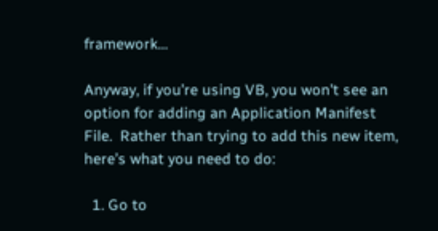framework…

Anyway, if you’re using VB, you won’t see an option for adding an Application Manifest File.  Rather than trying to add this new item, here’s what you need to do:

  1. Go to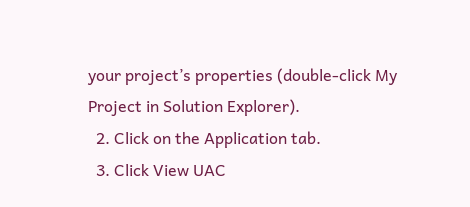your project’s properties (double-click My Project in Solution Explorer).
  2. Click on the Application tab.
  3. Click View UAC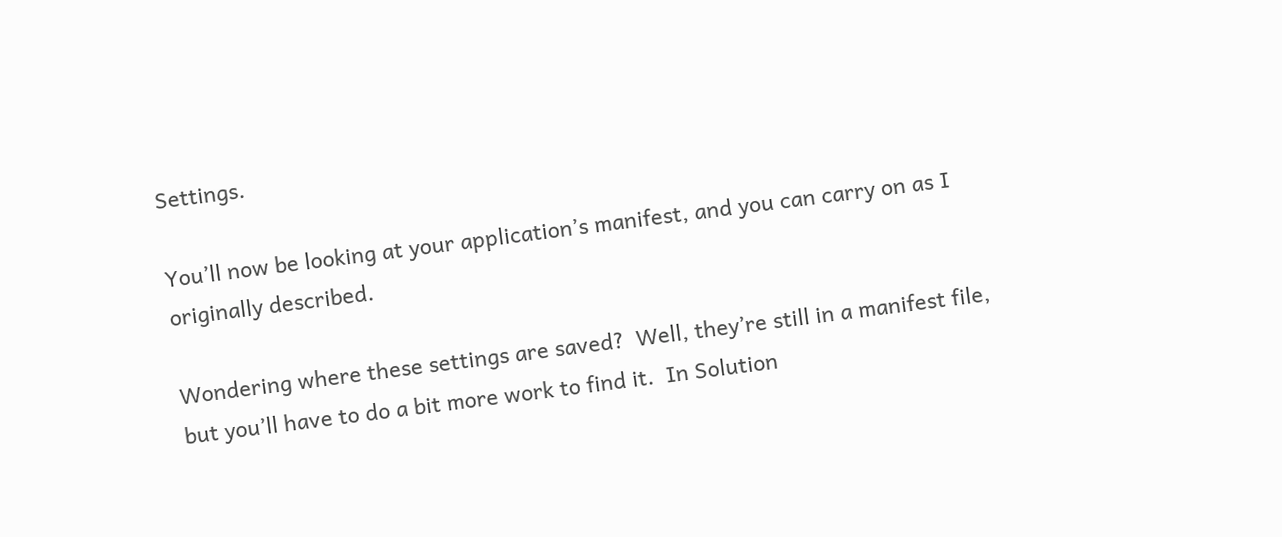Settings.

You’ll now be looking at your application’s manifest, and you can carry on as I originally described.

Wondering where these settings are saved?  Well, they’re still in a manifest file, but you’ll have to do a bit more work to find it.  In Solution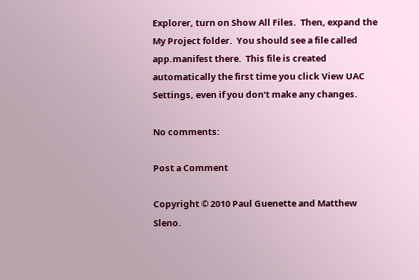Explorer, turn on Show All Files.  Then, expand the My Project folder.  You should see a file called app.manifest there.  This file is created automatically the first time you click View UAC Settings, even if you don’t make any changes.

No comments:

Post a Comment

Copyright © 2010 Paul Guenette and Matthew Sleno.